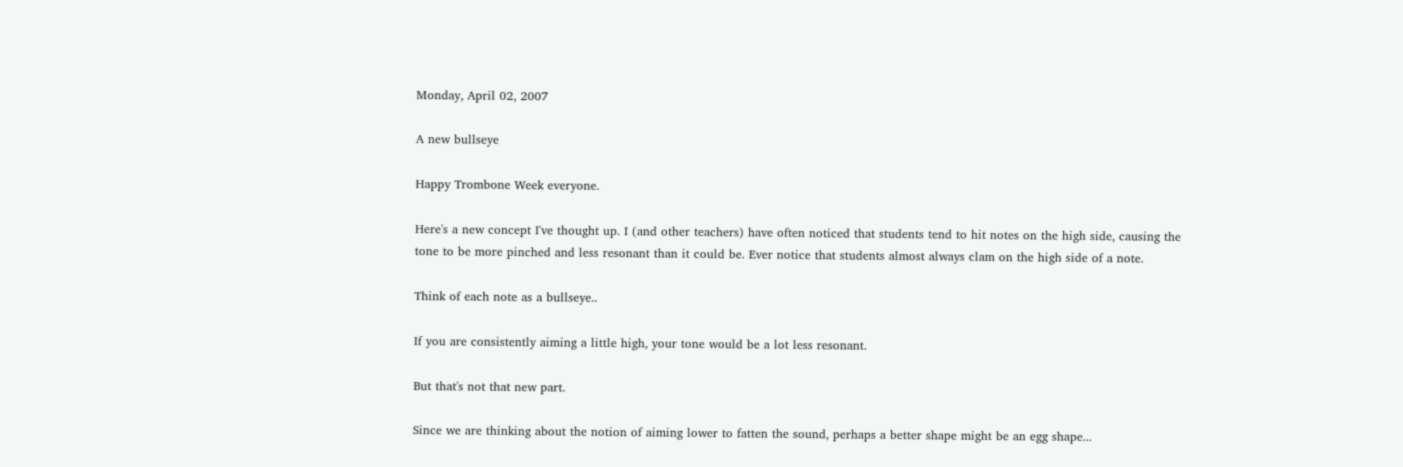Monday, April 02, 2007

A new bullseye

Happy Trombone Week everyone.

Here's a new concept I've thought up. I (and other teachers) have often noticed that students tend to hit notes on the high side, causing the tone to be more pinched and less resonant than it could be. Ever notice that students almost always clam on the high side of a note.

Think of each note as a bullseye..

If you are consistently aiming a little high, your tone would be a lot less resonant.

But that's not that new part.

Since we are thinking about the notion of aiming lower to fatten the sound, perhaps a better shape might be an egg shape...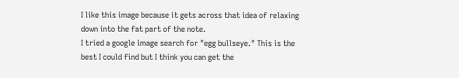I like this image because it gets across that idea of relaxing down into the fat part of the note.
I tried a google image search for "egg bullseye." This is the best I could find but I think you can get the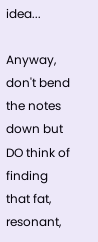idea...

Anyway, don't bend the notes down but DO think of finding that fat, resonant,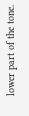lower part of the tone.